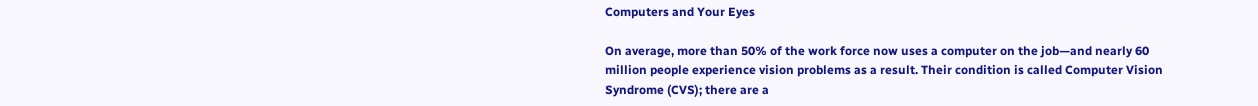Computers and Your Eyes

On average, more than 50% of the work force now uses a computer on the job—and nearly 60 million people experience vision problems as a result. Their condition is called Computer Vision Syndrome (CVS); there are a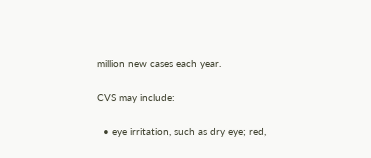million new cases each year.

CVS may include:

  • eye irritation, such as dry eye; red,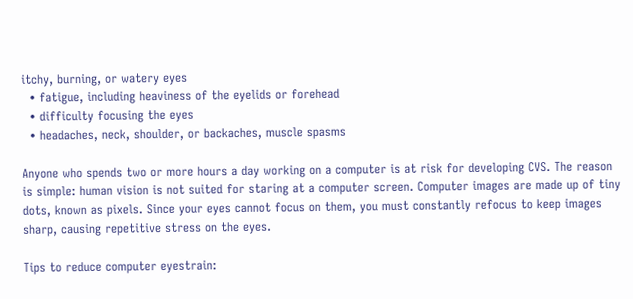itchy, burning, or watery eyes
  • fatigue, including heaviness of the eyelids or forehead
  • difficulty focusing the eyes
  • headaches, neck, shoulder, or backaches, muscle spasms

Anyone who spends two or more hours a day working on a computer is at risk for developing CVS. The reason is simple: human vision is not suited for staring at a computer screen. Computer images are made up of tiny dots, known as pixels. Since your eyes cannot focus on them, you must constantly refocus to keep images sharp, causing repetitive stress on the eyes.

Tips to reduce computer eyestrain: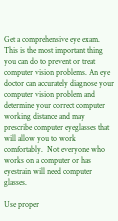Get a comprehensive eye exam.
This is the most important thing you can do to prevent or treat computer vision problems. An eye doctor can accurately diagnose your computer vision problem and determine your correct computer working distance and may prescribe computer eyeglasses that will allow you to work comfortably.  Not everyone who works on a computer or has eyestrain will need computer glasses.

Use proper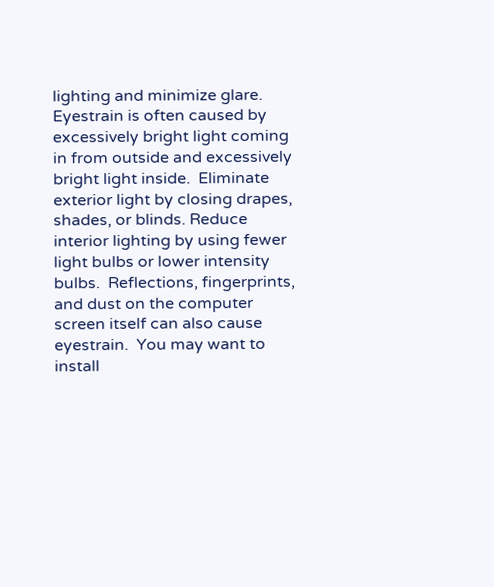lighting and minimize glare.
Eyestrain is often caused by excessively bright light coming in from outside and excessively bright light inside.  Eliminate exterior light by closing drapes, shades, or blinds. Reduce interior lighting by using fewer light bulbs or lower intensity bulbs.  Reflections, fingerprints, and dust on the computer screen itself can also cause eyestrain.  You may want to install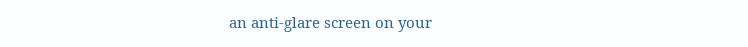an anti-glare screen on your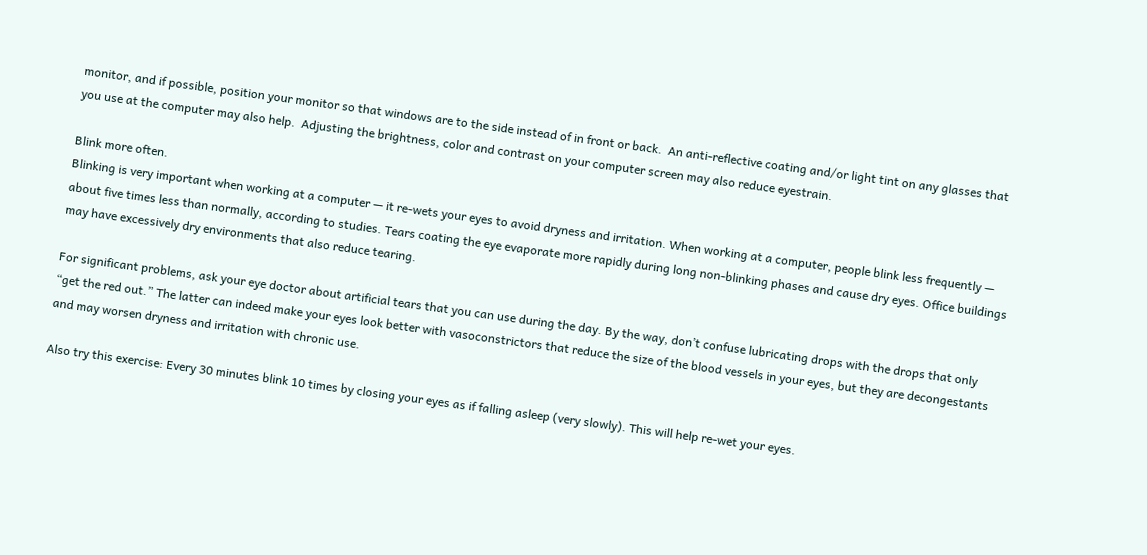monitor, and if possible, position your monitor so that windows are to the side instead of in front or back.  An anti-reflective coating and/or light tint on any glasses that you use at the computer may also help.  Adjusting the brightness, color and contrast on your computer screen may also reduce eyestrain.

Blink more often.
Blinking is very important when working at a computer — it re-wets your eyes to avoid dryness and irritation. When working at a computer, people blink less frequently — about five times less than normally, according to studies. Tears coating the eye evaporate more rapidly during long non-blinking phases and cause dry eyes. Office buildings may have excessively dry environments that also reduce tearing.

For significant problems, ask your eye doctor about artificial tears that you can use during the day. By the way, don’t confuse lubricating drops with the drops that only “get the red out.” The latter can indeed make your eyes look better with vasoconstrictors that reduce the size of the blood vessels in your eyes, but they are decongestants and may worsen dryness and irritation with chronic use.

Also try this exercise: Every 30 minutes blink 10 times by closing your eyes as if falling asleep (very slowly). This will help re-wet your eyes.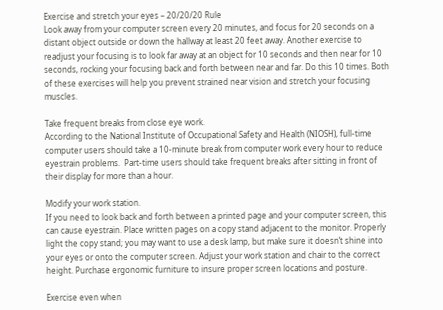Exercise and stretch your eyes – 20/20/20 Rule
Look away from your computer screen every 20 minutes, and focus for 20 seconds on a distant object outside or down the hallway at least 20 feet away. Another exercise to readjust your focusing is to look far away at an object for 10 seconds and then near for 10 seconds, rocking your focusing back and forth between near and far. Do this 10 times. Both of these exercises will help you prevent strained near vision and stretch your focusing muscles.

Take frequent breaks from close eye work.
According to the National Institute of Occupational Safety and Health (NIOSH), full-time computer users should take a 10-minute break from computer work every hour to reduce eyestrain problems.  Part-time users should take frequent breaks after sitting in front of their display for more than a hour.

Modify your work station.
If you need to look back and forth between a printed page and your computer screen, this can cause eyestrain. Place written pages on a copy stand adjacent to the monitor. Properly light the copy stand; you may want to use a desk lamp, but make sure it doesn’t shine into your eyes or onto the computer screen. Adjust your work station and chair to the correct height. Purchase ergonomic furniture to insure proper screen locations and posture.

Exercise even when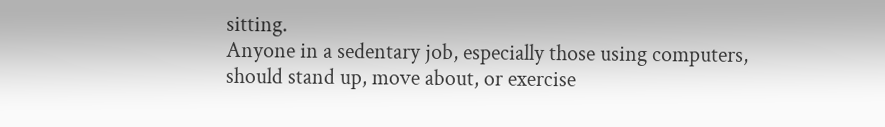sitting.
Anyone in a sedentary job, especially those using computers, should stand up, move about, or exercise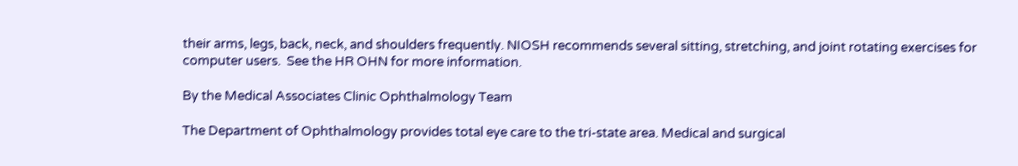their arms, legs, back, neck, and shoulders frequently. NIOSH recommends several sitting, stretching, and joint rotating exercises for computer users.  See the HR OHN for more information.

By the Medical Associates Clinic Ophthalmology Team

The Department of Ophthalmology provides total eye care to the tri-state area. Medical and surgical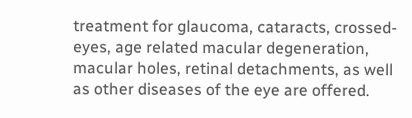treatment for glaucoma, cataracts, crossed-eyes, age related macular degeneration, macular holes, retinal detachments, as well as other diseases of the eye are offered.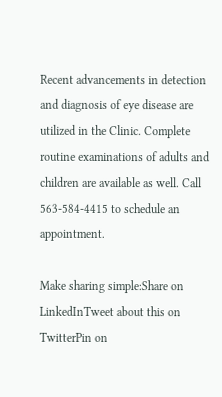Recent advancements in detection and diagnosis of eye disease are utilized in the Clinic. Complete routine examinations of adults and children are available as well. Call 563-584-4415 to schedule an appointment.

Make sharing simple:Share on LinkedInTweet about this on TwitterPin on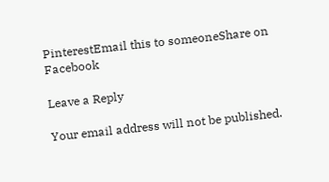PinterestEmail this to someoneShare on Facebook

Leave a Reply

Your email address will not be published.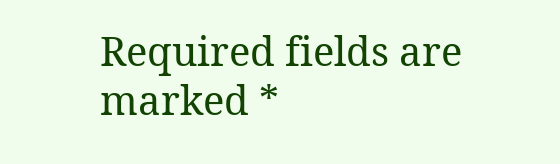Required fields are marked *